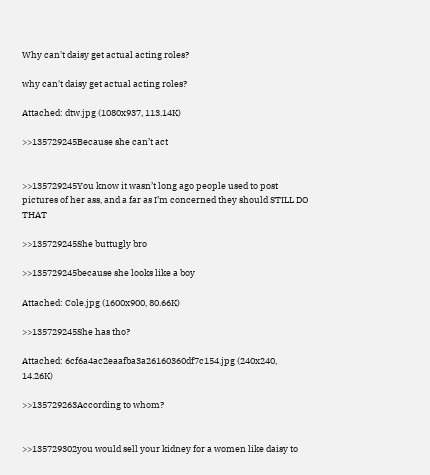Why can't daisy get actual acting roles?

why can't daisy get actual acting roles?

Attached: dtw.jpg (1080x937, 113.14K)

>>135729245Because she can’t act


>>135729245You know it wasn’t long ago people used to post pictures of her ass, and a far as I’m concerned they should STILL DO THAT

>>135729245She buttugly bro

>>135729245because she looks like a boy

Attached: Cole.jpg (1600x900, 80.66K)

>>135729245She has tho?

Attached: 6cf6a4ac2eaafba3a26160360df7c154.jpg (240x240, 14.26K)

>>135729263According to whom?


>>135729302you would sell your kidney for a women like daisy to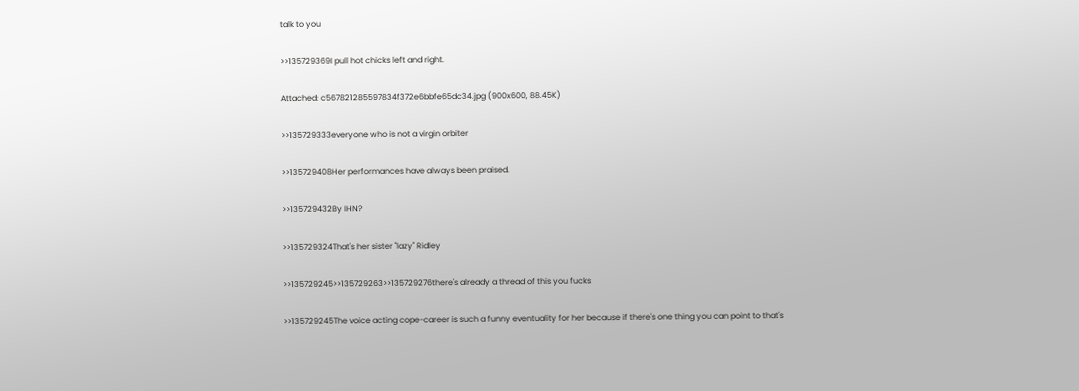talk to you

>>135729369I pull hot chicks left and right.

Attached: c567821285597834f372e6bbfe65dc34.jpg (900x600, 88.45K)

>>135729333everyone who is not a virgin orbiter

>>135729408Her performances have always been praised.

>>135729432By IHN?

>>135729324That's her sister "lazy" Ridley

>>135729245>>135729263>>135729276there's already a thread of this you fucks

>>135729245The voice acting cope-career is such a funny eventuality for her because if there's one thing you can point to that's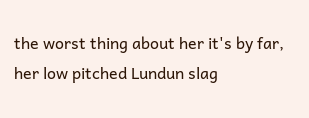the worst thing about her it's by far, her low pitched Lundun slag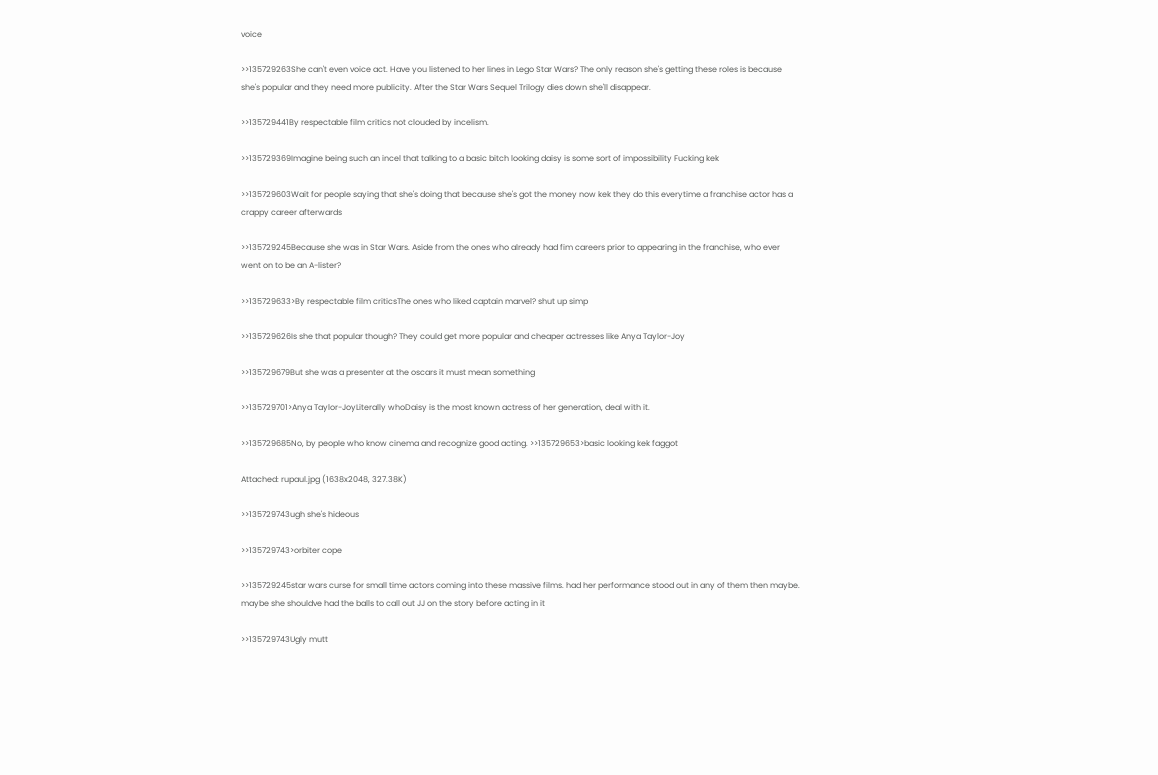voice

>>135729263She can't even voice act. Have you listened to her lines in Lego Star Wars? The only reason she's getting these roles is because she's popular and they need more publicity. After the Star Wars Sequel Trilogy dies down she'll disappear.

>>135729441By respectable film critics not clouded by incelism.

>>135729369Imagine being such an incel that talking to a basic bitch looking daisy is some sort of impossibility Fucking kek

>>135729603Wait for people saying that she's doing that because she's got the money now kek they do this everytime a franchise actor has a crappy career afterwards

>>135729245Because she was in Star Wars. Aside from the ones who already had fim careers prior to appearing in the franchise, who ever went on to be an A-lister?

>>135729633>By respectable film criticsThe ones who liked captain marvel? shut up simp

>>135729626Is she that popular though? They could get more popular and cheaper actresses like Anya Taylor-Joy

>>135729679But she was a presenter at the oscars it must mean something

>>135729701>Anya Taylor-JoyLiterally whoDaisy is the most known actress of her generation, deal with it.

>>135729685No, by people who know cinema and recognize good acting. >>135729653>basic looking kek faggot

Attached: rupaul.jpg (1638x2048, 327.38K)

>>135729743ugh she's hideous

>>135729743>orbiter cope

>>135729245star wars curse for small time actors coming into these massive films. had her performance stood out in any of them then maybe. maybe she shouldve had the balls to call out JJ on the story before acting in it

>>135729743Ugly mutt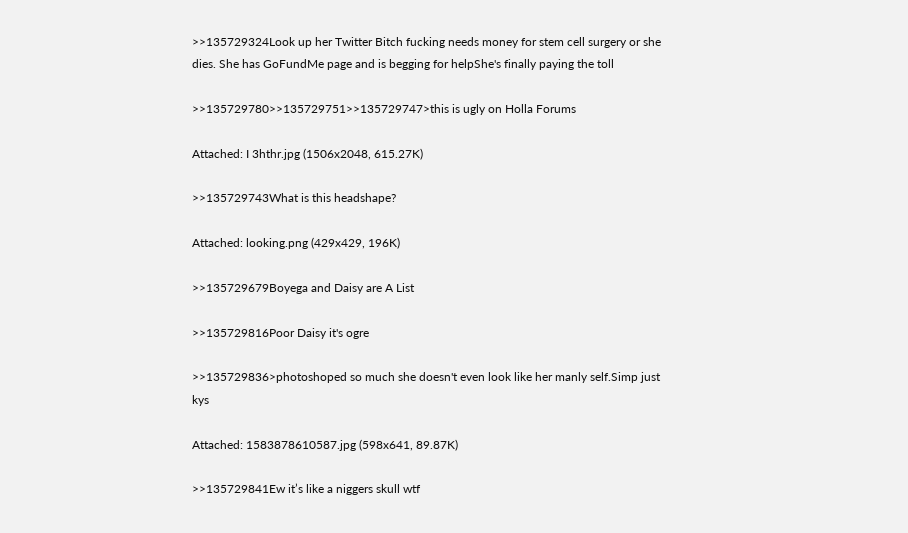>>135729324Look up her Twitter Bitch fucking needs money for stem cell surgery or she dies. She has GoFundMe page and is begging for helpShe's finally paying the toll

>>135729780>>135729751>>135729747>this is ugly on Holla Forums

Attached: I 3hthr.jpg (1506x2048, 615.27K)

>>135729743What is this headshape?

Attached: looking.png (429x429, 196K)

>>135729679Boyega and Daisy are A List

>>135729816Poor Daisy it's ogre

>>135729836>photoshoped so much she doesn't even look like her manly self.Simp just kys

Attached: 1583878610587.jpg (598x641, 89.87K)

>>135729841Ew it’s like a niggers skull wtf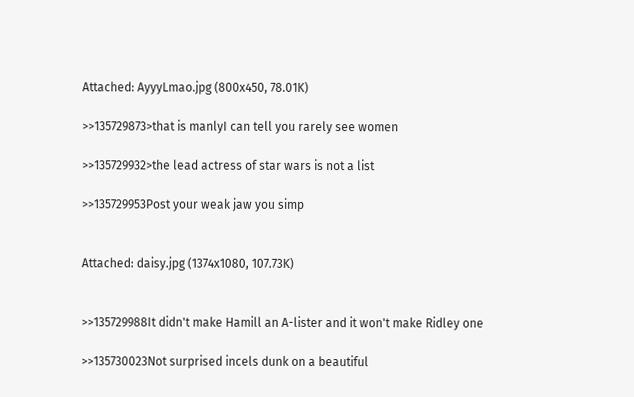Attached: AyyyLmao.jpg (800x450, 78.01K)

>>135729873>that is manlyI can tell you rarely see women

>>135729932>the lead actress of star wars is not a list

>>135729953Post your weak jaw you simp


Attached: daisy.jpg (1374x1080, 107.73K)


>>135729988It didn't make Hamill an A-lister and it won't make Ridley one

>>135730023Not surprised incels dunk on a beautiful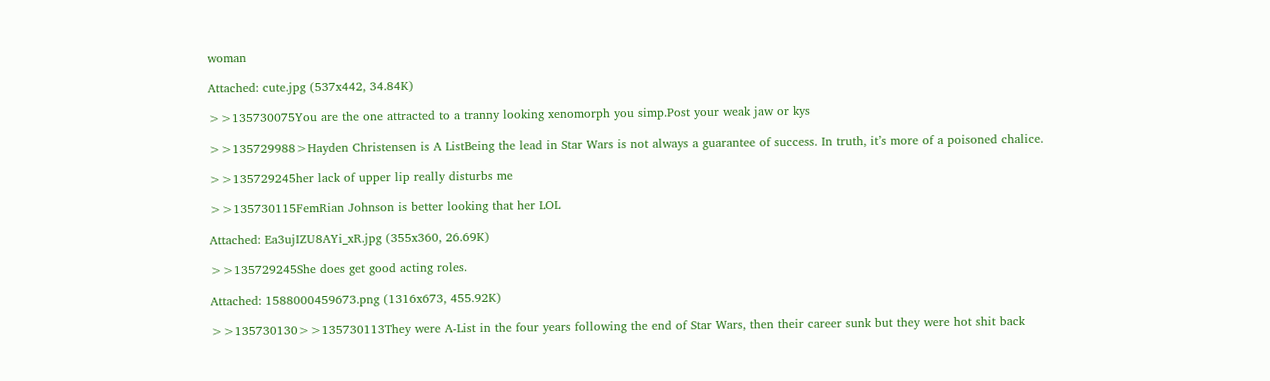woman

Attached: cute.jpg (537x442, 34.84K)

>>135730075You are the one attracted to a tranny looking xenomorph you simp.Post your weak jaw or kys

>>135729988>Hayden Christensen is A ListBeing the lead in Star Wars is not always a guarantee of success. In truth, it’s more of a poisoned chalice.

>>135729245her lack of upper lip really disturbs me

>>135730115FemRian Johnson is better looking that her LOL

Attached: Ea3ujIZU8AYi_xR.jpg (355x360, 26.69K)

>>135729245She does get good acting roles.

Attached: 1588000459673.png (1316x673, 455.92K)

>>135730130>>135730113They were A-List in the four years following the end of Star Wars, then their career sunk but they were hot shit back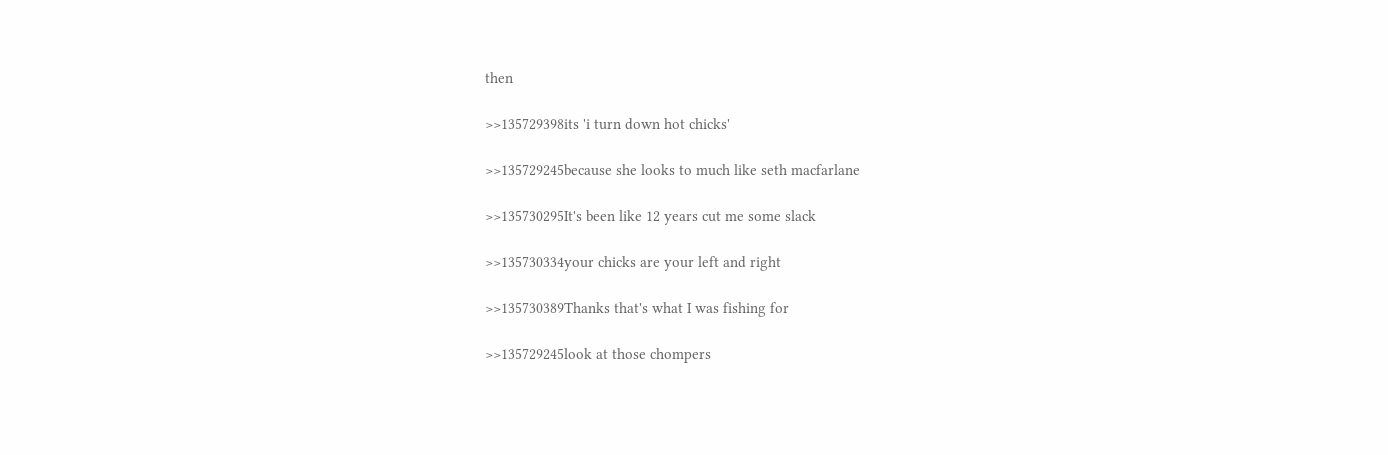then

>>135729398its 'i turn down hot chicks'

>>135729245because she looks to much like seth macfarlane

>>135730295It's been like 12 years cut me some slack

>>135730334your chicks are your left and right

>>135730389Thanks that's what I was fishing for

>>135729245look at those chompers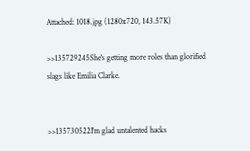Attached: 1018.jpg (1280x720, 143.57K)

>>135729245She's getting more roles than glorified slags like Emilia Clarke.


>>135730522I'm glad untalented hacks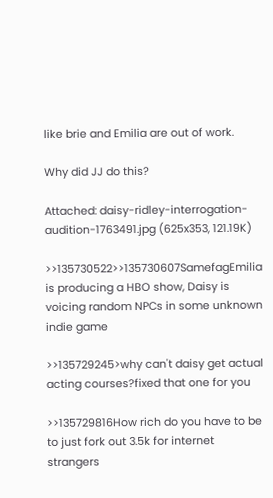like brie and Emilia are out of work.

Why did JJ do this?

Attached: daisy-ridley-interrogation-audition-1763491.jpg (625x353, 121.19K)

>>135730522>>135730607SamefagEmilia is producing a HBO show, Daisy is voicing random NPCs in some unknown indie game

>>135729245>why can't daisy get actual acting courses?fixed that one for you

>>135729816How rich do you have to be to just fork out 3.5k for internet strangers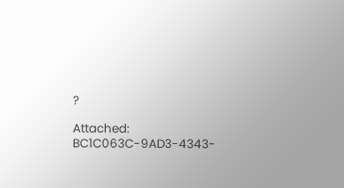?

Attached: BC1C063C-9AD3-4343-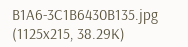B1A6-3C1B6430B135.jpg (1125x215, 38.29K)